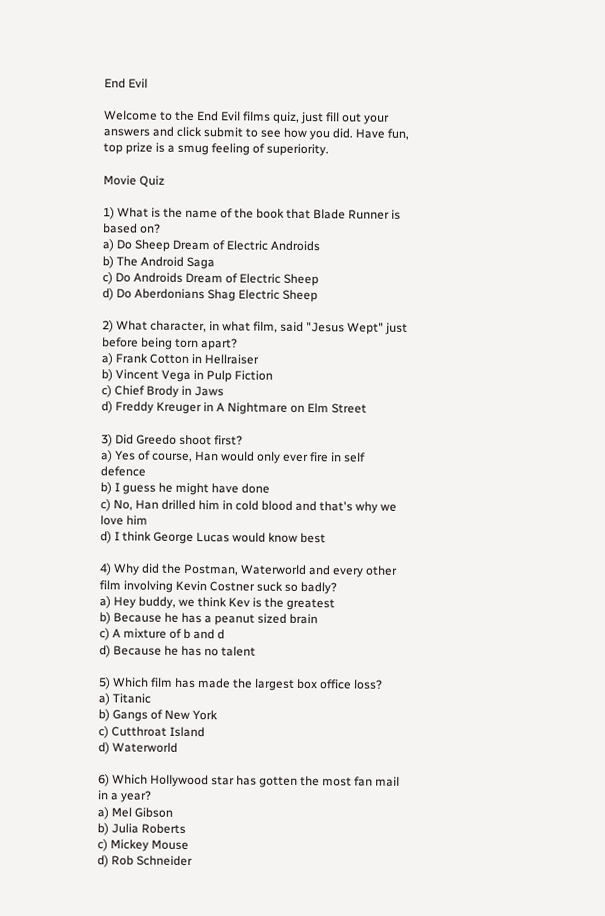End Evil

Welcome to the End Evil films quiz, just fill out your answers and click submit to see how you did. Have fun, top prize is a smug feeling of superiority.

Movie Quiz

1) What is the name of the book that Blade Runner is based on?
a) Do Sheep Dream of Electric Androids
b) The Android Saga
c) Do Androids Dream of Electric Sheep
d) Do Aberdonians Shag Electric Sheep

2) What character, in what film, said "Jesus Wept" just before being torn apart?
a) Frank Cotton in Hellraiser
b) Vincent Vega in Pulp Fiction
c) Chief Brody in Jaws
d) Freddy Kreuger in A Nightmare on Elm Street

3) Did Greedo shoot first?
a) Yes of course, Han would only ever fire in self defence
b) I guess he might have done
c) No, Han drilled him in cold blood and that's why we love him
d) I think George Lucas would know best

4) Why did the Postman, Waterworld and every other film involving Kevin Costner suck so badly?
a) Hey buddy, we think Kev is the greatest
b) Because he has a peanut sized brain
c) A mixture of b and d
d) Because he has no talent

5) Which film has made the largest box office loss?
a) Titanic
b) Gangs of New York
c) Cutthroat Island
d) Waterworld

6) Which Hollywood star has gotten the most fan mail in a year?
a) Mel Gibson
b) Julia Roberts
c) Mickey Mouse
d) Rob Schneider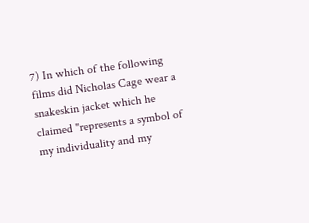7) In which of the following films did Nicholas Cage wear a snakeskin jacket which he claimed "represents a symbol of my individuality and my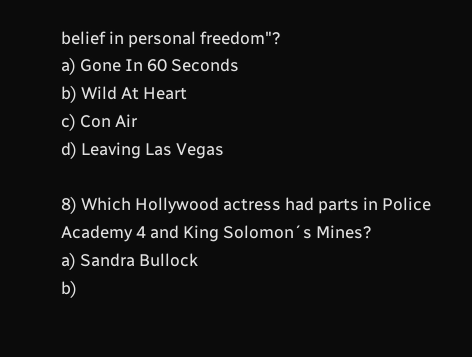belief in personal freedom"?
a) Gone In 60 Seconds
b) Wild At Heart
c) Con Air
d) Leaving Las Vegas

8) Which Hollywood actress had parts in Police Academy 4 and King Solomon´s Mines?
a) Sandra Bullock
b)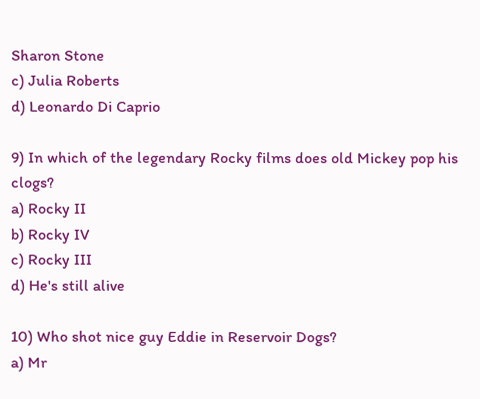Sharon Stone
c) Julia Roberts
d) Leonardo Di Caprio

9) In which of the legendary Rocky films does old Mickey pop his clogs?
a) Rocky II
b) Rocky IV
c) Rocky III
d) He's still alive

10) Who shot nice guy Eddie in Reservoir Dogs?
a) Mr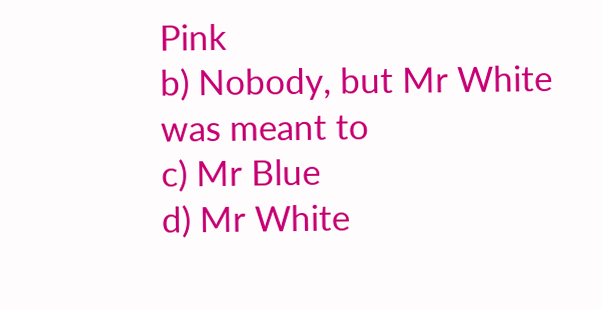Pink
b) Nobody, but Mr White was meant to
c) Mr Blue
d) Mr White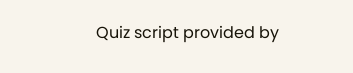Quiz script provided by